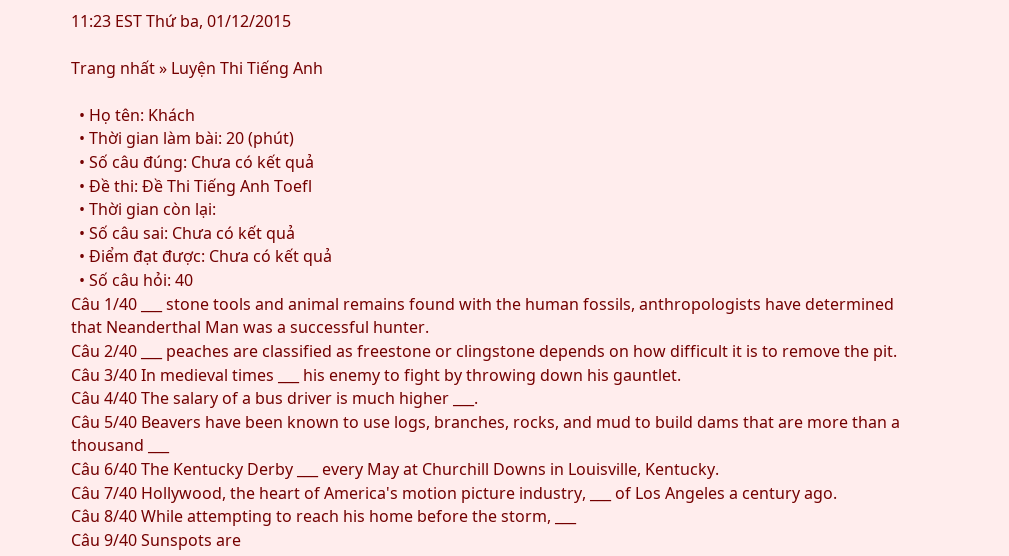11:23 EST Thứ ba, 01/12/2015

Trang nhất » Luyện Thi Tiếng Anh

  • Họ tên: Khách
  • Thời gian làm bài: 20 (phút)
  • Số câu đúng: Chưa có kết quả
  • Đề thi: Đề Thi Tiếng Anh Toefl
  • Thời gian còn lại:
  • Số câu sai: Chưa có kết quả
  • Điểm đạt được: Chưa có kết quả
  • Số câu hỏi: 40
Câu 1/40 ___ stone tools and animal remains found with the human fossils, anthropologists have determined that Neanderthal Man was a successful hunter.
Câu 2/40 ___ peaches are classified as freestone or clingstone depends on how difficult it is to remove the pit.
Câu 3/40 In medieval times ___ his enemy to fight by throwing down his gauntlet.
Câu 4/40 The salary of a bus driver is much higher ___.
Câu 5/40 Beavers have been known to use logs, branches, rocks, and mud to build dams that are more than a thousand ___
Câu 6/40 The Kentucky Derby ___ every May at Churchill Downs in Louisville, Kentucky.
Câu 7/40 Hollywood, the heart of America's motion picture industry, ___ of Los Angeles a century ago.
Câu 8/40 While attempting to reach his home before the storm, ___
Câu 9/40 Sunspots are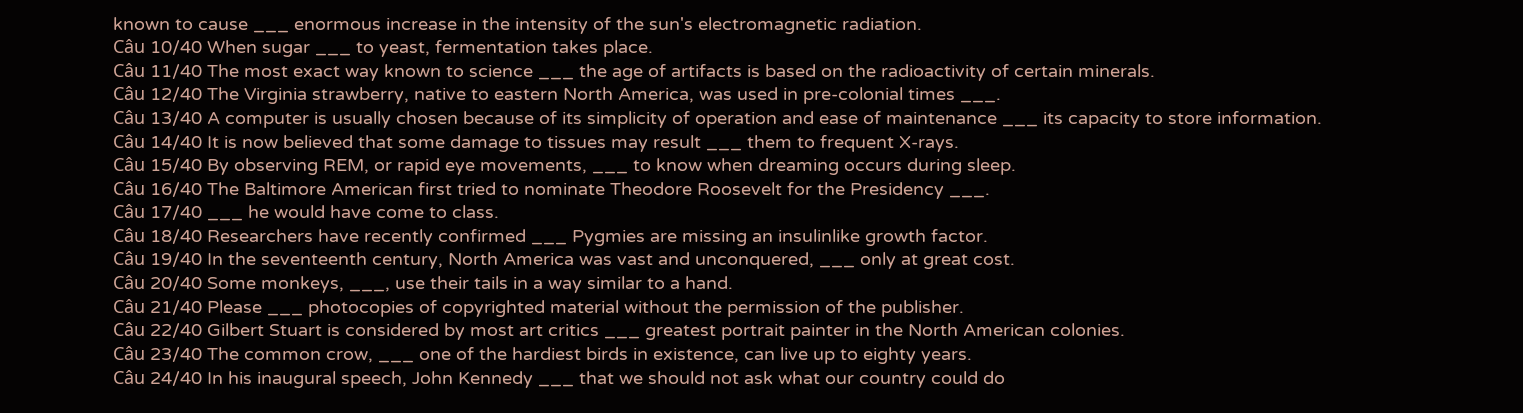known to cause ___ enormous increase in the intensity of the sun's electromagnetic radiation.
Câu 10/40 When sugar ___ to yeast, fermentation takes place.
Câu 11/40 The most exact way known to science ___ the age of artifacts is based on the radioactivity of certain minerals.
Câu 12/40 The Virginia strawberry, native to eastern North America, was used in pre-colonial times ___.
Câu 13/40 A computer is usually chosen because of its simplicity of operation and ease of maintenance ___ its capacity to store information.
Câu 14/40 It is now believed that some damage to tissues may result ___ them to frequent X-rays.
Câu 15/40 By observing REM, or rapid eye movements, ___ to know when dreaming occurs during sleep.
Câu 16/40 The Baltimore American first tried to nominate Theodore Roosevelt for the Presidency ___.
Câu 17/40 ___ he would have come to class.
Câu 18/40 Researchers have recently confirmed ___ Pygmies are missing an insulinlike growth factor.
Câu 19/40 In the seventeenth century, North America was vast and unconquered, ___ only at great cost.
Câu 20/40 Some monkeys, ___, use their tails in a way similar to a hand.
Câu 21/40 Please ___ photocopies of copyrighted material without the permission of the publisher.
Câu 22/40 Gilbert Stuart is considered by most art critics ___ greatest portrait painter in the North American colonies.
Câu 23/40 The common crow, ___ one of the hardiest birds in existence, can live up to eighty years.
Câu 24/40 In his inaugural speech, John Kennedy ___ that we should not ask what our country could do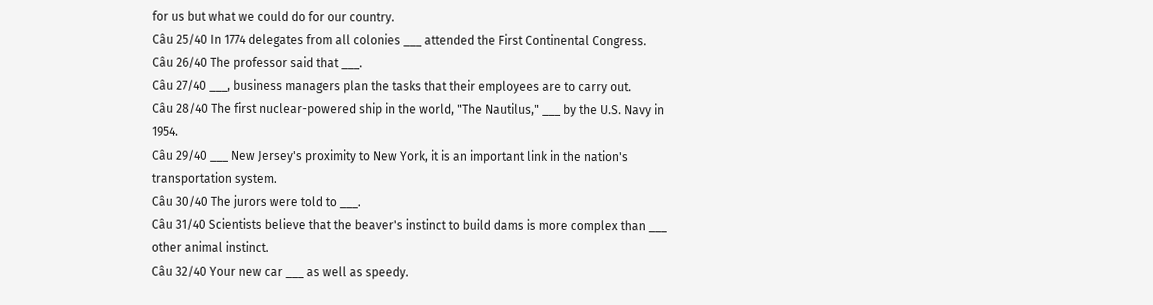for us but what we could do for our country.
Câu 25/40 In 1774 delegates from all colonies ___ attended the First Continental Congress.
Câu 26/40 The professor said that ___.
Câu 27/40 ___, business managers plan the tasks that their employees are to carry out.
Câu 28/40 The first nuclear-powered ship in the world, "The Nautilus," ___ by the U.S. Navy in 1954.
Câu 29/40 ___ New Jersey's proximity to New York, it is an important link in the nation's transportation system.
Câu 30/40 The jurors were told to ___.
Câu 31/40 Scientists believe that the beaver's instinct to build dams is more complex than ___ other animal instinct.
Câu 32/40 Your new car ___ as well as speedy.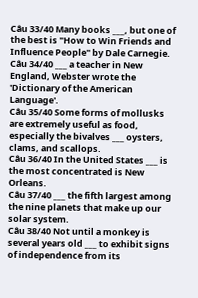Câu 33/40 Many books ___, but one of the best is "How to Win Friends and Influence People" by Dale Carnegie.
Câu 34/40 ___ a teacher in New England, Webster wrote the 'Dictionary of the American Language'.
Câu 35/40 Some forms of mollusks are extremely useful as food, especially the bivalves ___ oysters, clams, and scallops.
Câu 36/40 In the United States ___ is the most concentrated is New Orleans.
Câu 37/40 ___ the fifth largest among the nine planets that make up our solar system.
Câu 38/40 Not until a monkey is several years old ___ to exhibit signs of independence from its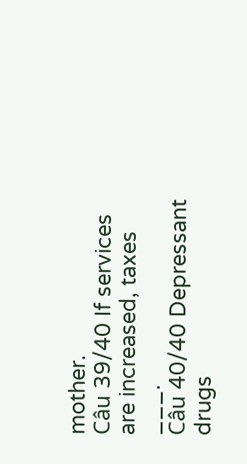mother.
Câu 39/40 If services are increased, taxes ___.
Câu 40/40 Depressant drugs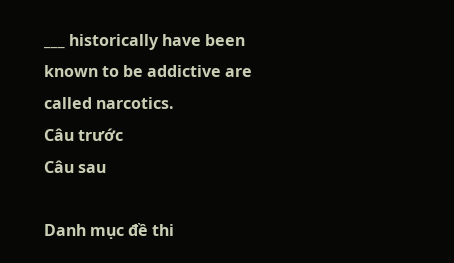___ historically have been known to be addictive are called narcotics.
Câu trước
Câu sau

Danh mục đề thi